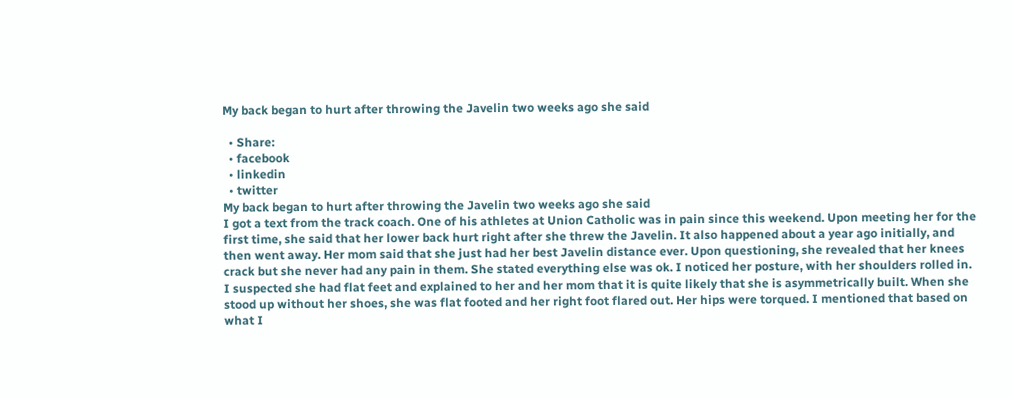My back began to hurt after throwing the Javelin two weeks ago she said

  • Share:
  • facebook
  • linkedin
  • twitter
My back began to hurt after throwing the Javelin two weeks ago she said
I got a text from the track coach. One of his athletes at Union Catholic was in pain since this weekend. Upon meeting her for the first time, she said that her lower back hurt right after she threw the Javelin. It also happened about a year ago initially, and then went away. Her mom said that she just had her best Javelin distance ever. Upon questioning, she revealed that her knees crack but she never had any pain in them. She stated everything else was ok. I noticed her posture, with her shoulders rolled in. I suspected she had flat feet and explained to her and her mom that it is quite likely that she is asymmetrically built. When she stood up without her shoes, she was flat footed and her right foot flared out. Her hips were torqued. I mentioned that based on what I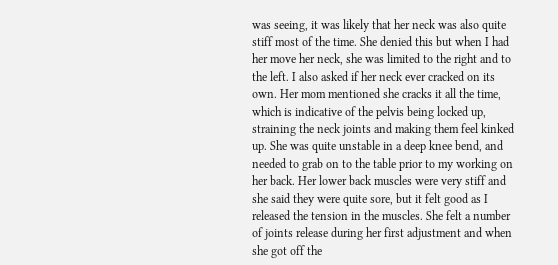was seeing, it was likely that her neck was also quite stiff most of the time. She denied this but when I had her move her neck, she was limited to the right and to the left. I also asked if her neck ever cracked on its own. Her mom mentioned she cracks it all the time, which is indicative of the pelvis being locked up, straining the neck joints and making them feel kinked up. She was quite unstable in a deep knee bend, and needed to grab on to the table prior to my working on her back. Her lower back muscles were very stiff and she said they were quite sore, but it felt good as I released the tension in the muscles. She felt a number of joints release during her first adjustment and when she got off the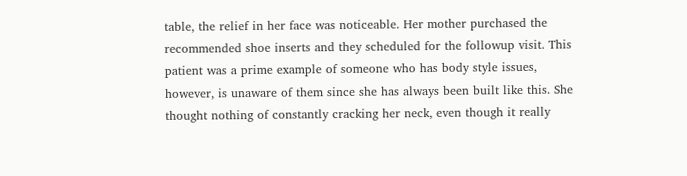table, the relief in her face was noticeable. Her mother purchased the recommended shoe inserts and they scheduled for the followup visit. This patient was a prime example of someone who has body style issues, however, is unaware of them since she has always been built like this. She thought nothing of constantly cracking her neck, even though it really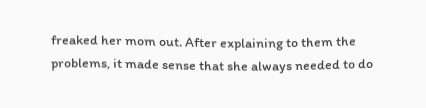freaked her mom out. After explaining to them the problems, it made sense that she always needed to do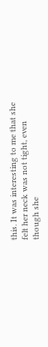this. It was interesting to me that she felt her neck was not tight, even though she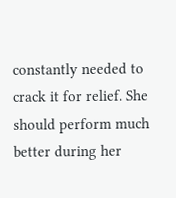constantly needed to crack it for relief. She should perform much better during her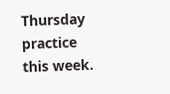Thursday practice this week.